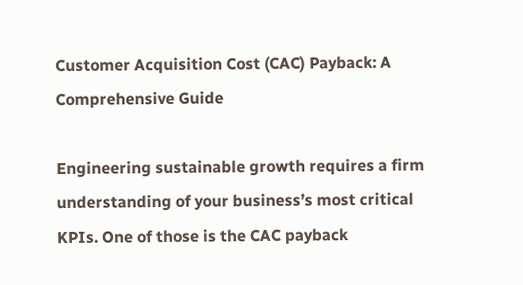Customer Acquisition Cost (CAC) Payback: A Comprehensive Guide

Engineering sustainable growth requires a firm understanding of your business’s most critical KPIs. One of those is the CAC payback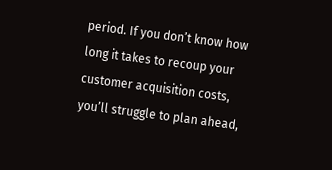period. If you don’t know how long it takes to recoup your customer acquisition costs, you’ll struggle to plan ahead,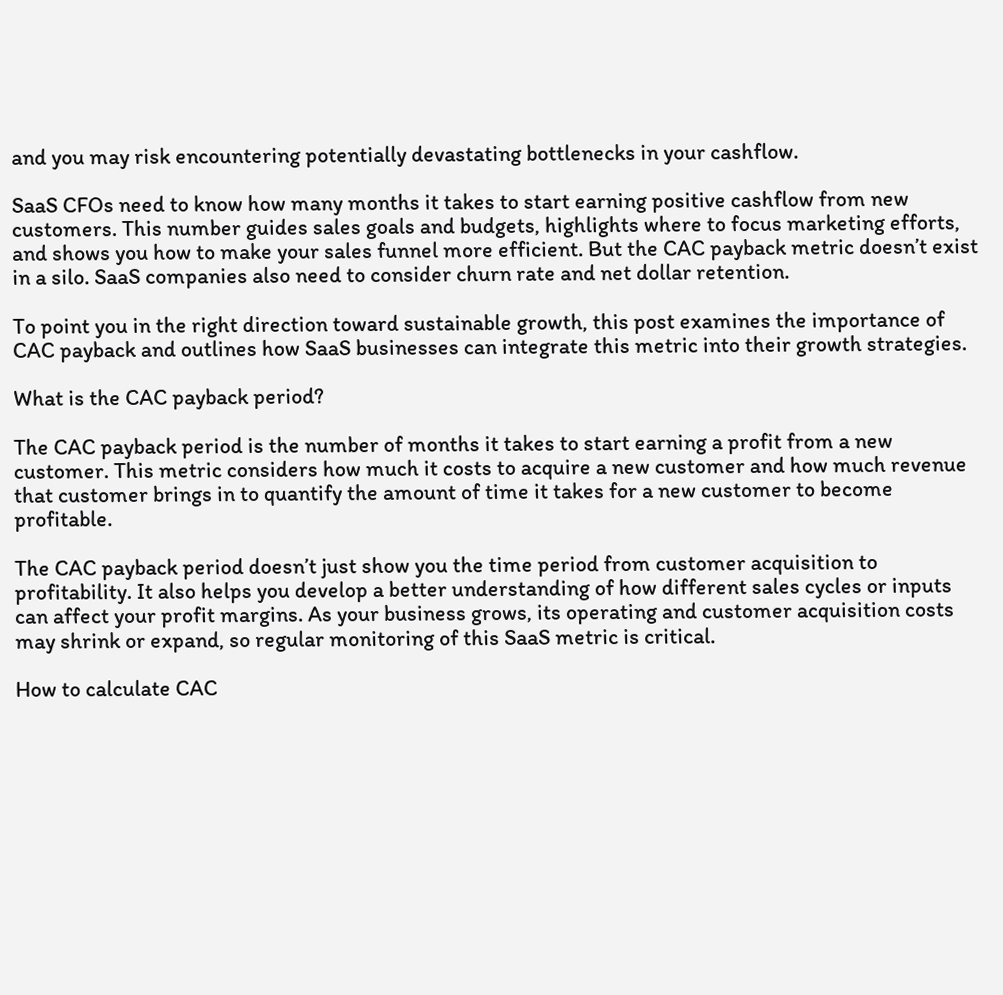and you may risk encountering potentially devastating bottlenecks in your cashflow.

SaaS CFOs need to know how many months it takes to start earning positive cashflow from new customers. This number guides sales goals and budgets, highlights where to focus marketing efforts, and shows you how to make your sales funnel more efficient. But the CAC payback metric doesn’t exist in a silo. SaaS companies also need to consider churn rate and net dollar retention.

To point you in the right direction toward sustainable growth, this post examines the importance of CAC payback and outlines how SaaS businesses can integrate this metric into their growth strategies.

What is the CAC payback period?

The CAC payback period is the number of months it takes to start earning a profit from a new customer. This metric considers how much it costs to acquire a new customer and how much revenue that customer brings in to quantify the amount of time it takes for a new customer to become profitable.

The CAC payback period doesn’t just show you the time period from customer acquisition to profitability. It also helps you develop a better understanding of how different sales cycles or inputs can affect your profit margins. As your business grows, its operating and customer acquisition costs may shrink or expand, so regular monitoring of this SaaS metric is critical.

How to calculate CAC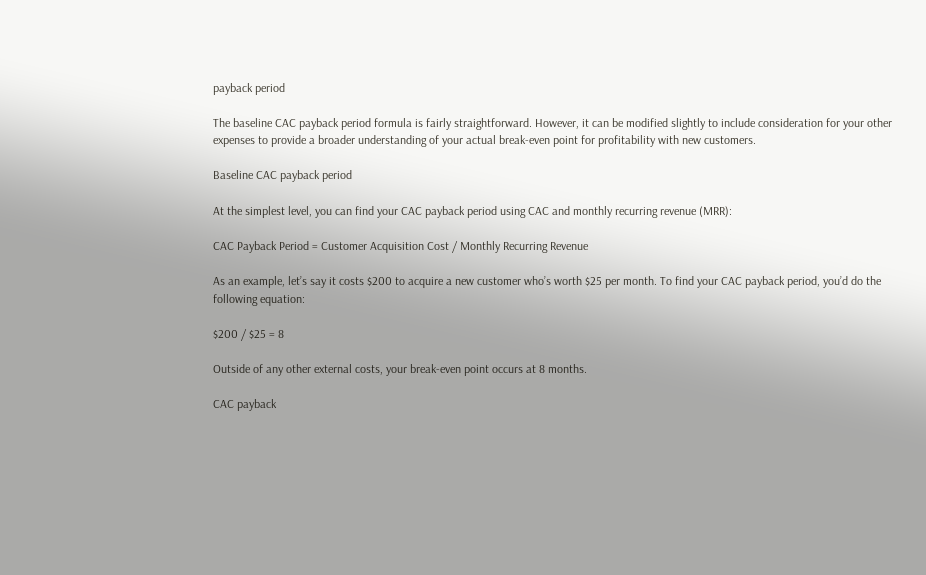payback period

The baseline CAC payback period formula is fairly straightforward. However, it can be modified slightly to include consideration for your other expenses to provide a broader understanding of your actual break-even point for profitability with new customers.

Baseline CAC payback period

At the simplest level, you can find your CAC payback period using CAC and monthly recurring revenue (MRR):

CAC Payback Period = Customer Acquisition Cost / Monthly Recurring Revenue

As an example, let’s say it costs $200 to acquire a new customer who’s worth $25 per month. To find your CAC payback period, you’d do the following equation:

$200 / $25 = 8

Outside of any other external costs, your break-even point occurs at 8 months.

CAC payback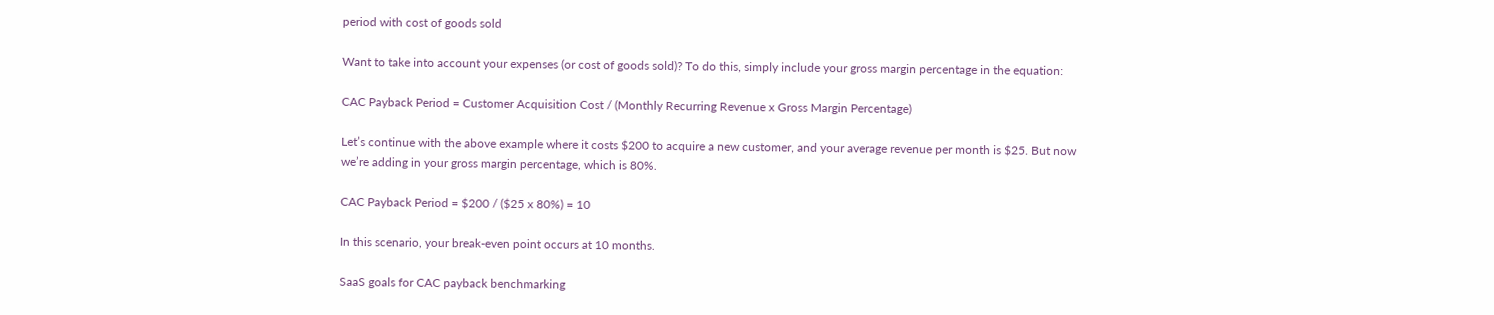period with cost of goods sold

Want to take into account your expenses (or cost of goods sold)? To do this, simply include your gross margin percentage in the equation:

CAC Payback Period = Customer Acquisition Cost / (Monthly Recurring Revenue x Gross Margin Percentage)

Let’s continue with the above example where it costs $200 to acquire a new customer, and your average revenue per month is $25. But now we’re adding in your gross margin percentage, which is 80%.

CAC Payback Period = $200 / ($25 x 80%) = 10

In this scenario, your break-even point occurs at 10 months.

SaaS goals for CAC payback benchmarking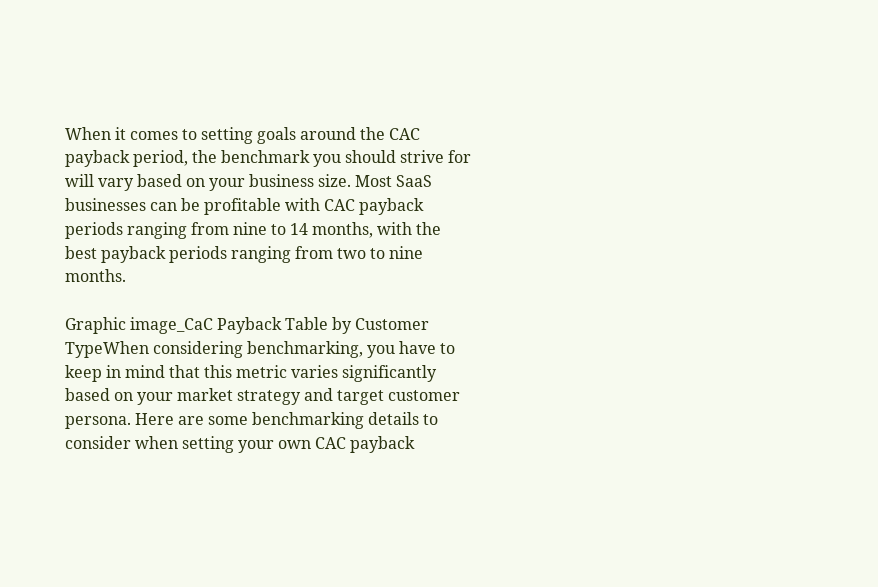When it comes to setting goals around the CAC payback period, the benchmark you should strive for will vary based on your business size. Most SaaS businesses can be profitable with CAC payback periods ranging from nine to 14 months, with the best payback periods ranging from two to nine months.

Graphic image_CaC Payback Table by Customer TypeWhen considering benchmarking, you have to keep in mind that this metric varies significantly based on your market strategy and target customer persona. Here are some benchmarking details to consider when setting your own CAC payback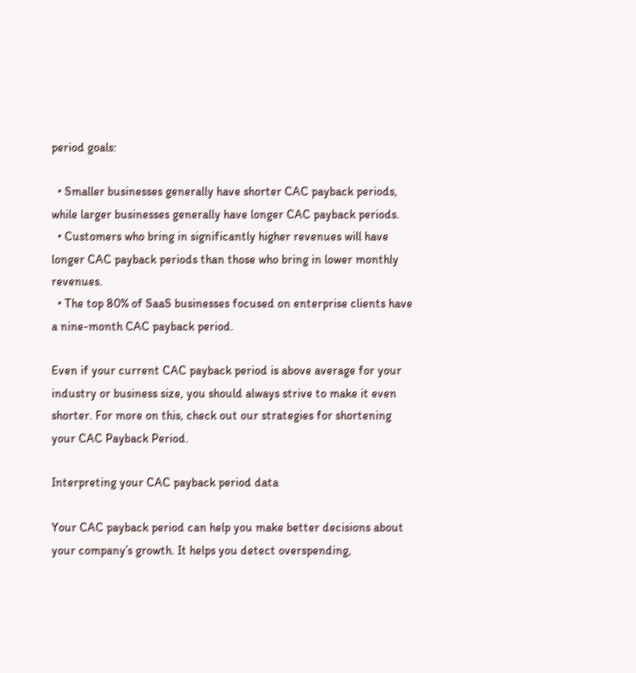period goals:

  • Smaller businesses generally have shorter CAC payback periods, while larger businesses generally have longer CAC payback periods.
  • Customers who bring in significantly higher revenues will have longer CAC payback periods than those who bring in lower monthly revenues.
  • The top 80% of SaaS businesses focused on enterprise clients have a nine-month CAC payback period.

Even if your current CAC payback period is above average for your industry or business size, you should always strive to make it even shorter. For more on this, check out our strategies for shortening your CAC Payback Period.

Interpreting your CAC payback period data

Your CAC payback period can help you make better decisions about your company’s growth. It helps you detect overspending,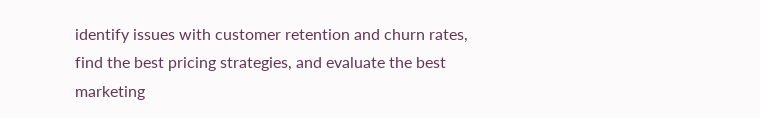identify issues with customer retention and churn rates, find the best pricing strategies, and evaluate the best marketing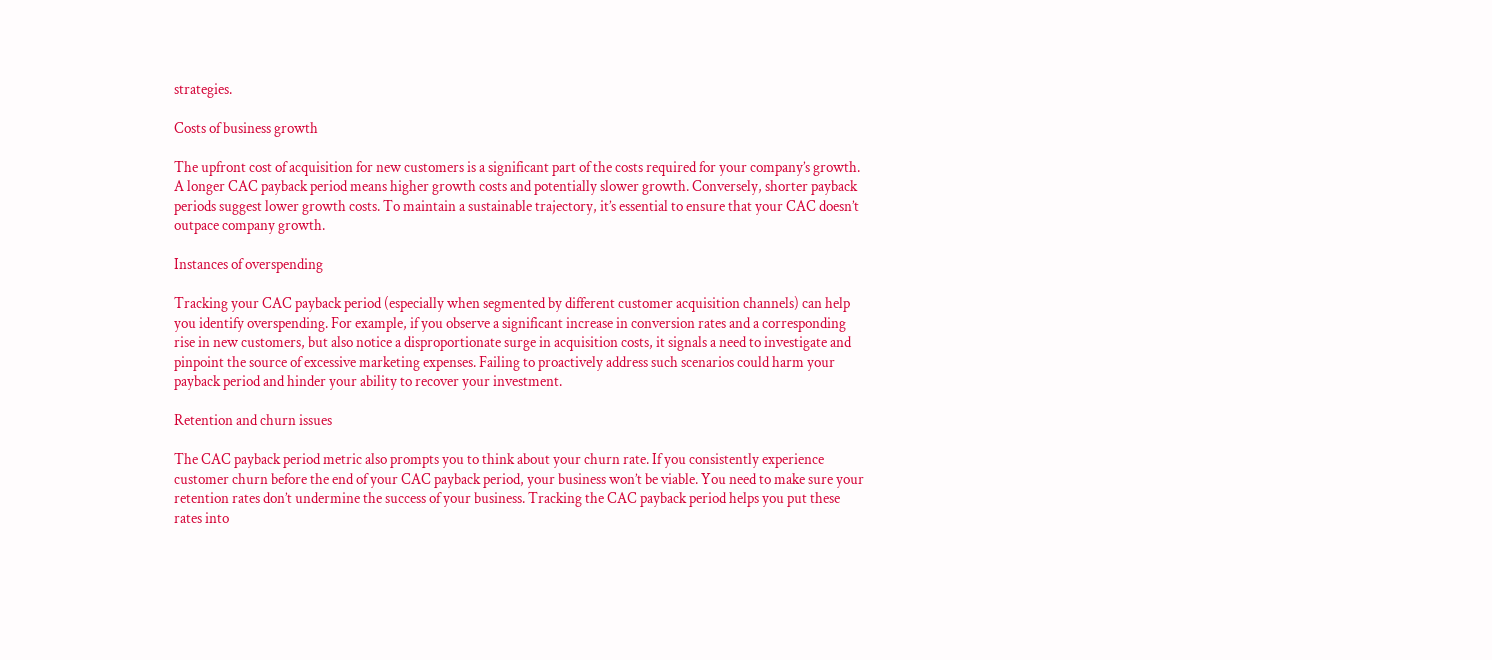strategies.

Costs of business growth

The upfront cost of acquisition for new customers is a significant part of the costs required for your company’s growth. A longer CAC payback period means higher growth costs and potentially slower growth. Conversely, shorter payback periods suggest lower growth costs. To maintain a sustainable trajectory, it’s essential to ensure that your CAC doesn’t outpace company growth.

Instances of overspending

Tracking your CAC payback period (especially when segmented by different customer acquisition channels) can help you identify overspending. For example, if you observe a significant increase in conversion rates and a corresponding rise in new customers, but also notice a disproportionate surge in acquisition costs, it signals a need to investigate and pinpoint the source of excessive marketing expenses. Failing to proactively address such scenarios could harm your payback period and hinder your ability to recover your investment.

Retention and churn issues

The CAC payback period metric also prompts you to think about your churn rate. If you consistently experience customer churn before the end of your CAC payback period, your business won’t be viable. You need to make sure your retention rates don’t undermine the success of your business. Tracking the CAC payback period helps you put these rates into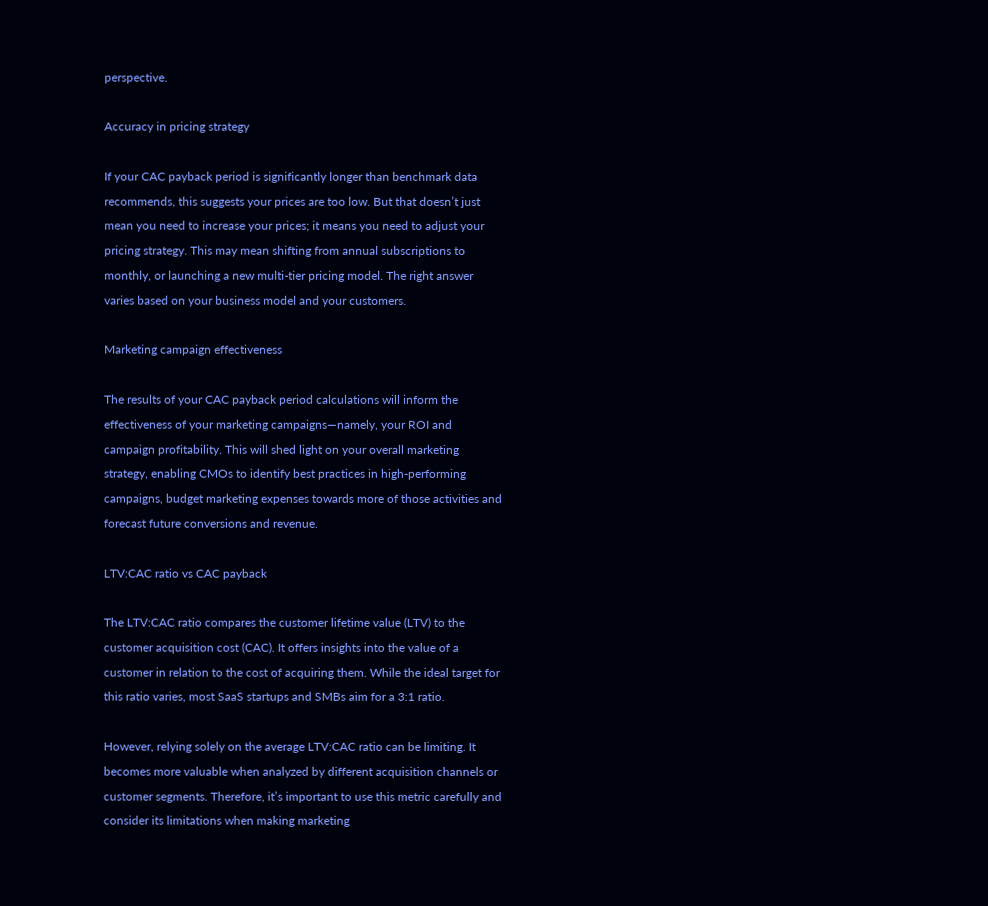perspective.

Accuracy in pricing strategy

If your CAC payback period is significantly longer than benchmark data recommends, this suggests your prices are too low. But that doesn’t just mean you need to increase your prices; it means you need to adjust your pricing strategy. This may mean shifting from annual subscriptions to monthly, or launching a new multi-tier pricing model. The right answer varies based on your business model and your customers.

Marketing campaign effectiveness

The results of your CAC payback period calculations will inform the effectiveness of your marketing campaigns—namely, your ROI and campaign profitability. This will shed light on your overall marketing strategy, enabling CMOs to identify best practices in high-performing campaigns, budget marketing expenses towards more of those activities and forecast future conversions and revenue.

LTV:CAC ratio vs CAC payback

The LTV:CAC ratio compares the customer lifetime value (LTV) to the customer acquisition cost (CAC). It offers insights into the value of a customer in relation to the cost of acquiring them. While the ideal target for this ratio varies, most SaaS startups and SMBs aim for a 3:1 ratio.

However, relying solely on the average LTV:CAC ratio can be limiting. It becomes more valuable when analyzed by different acquisition channels or customer segments. Therefore, it’s important to use this metric carefully and consider its limitations when making marketing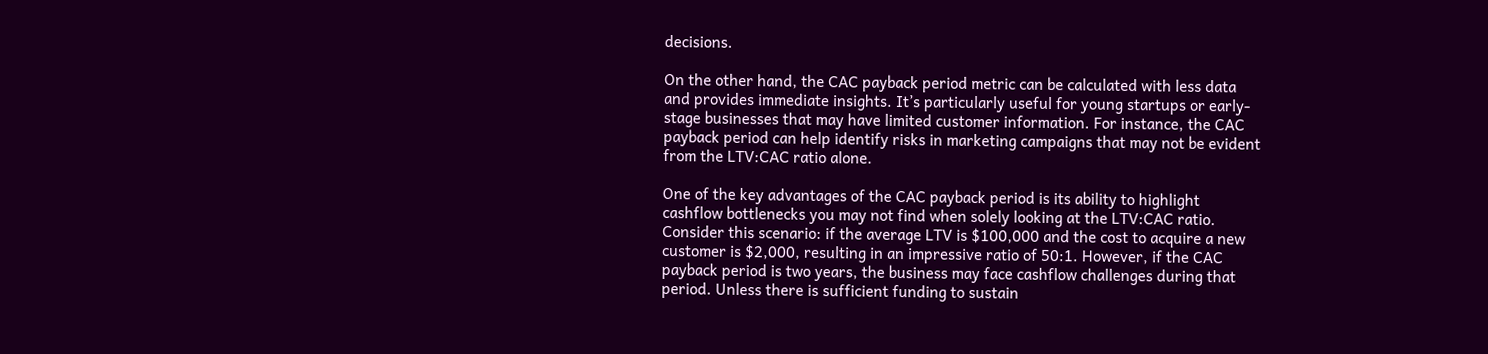decisions.

On the other hand, the CAC payback period metric can be calculated with less data and provides immediate insights. It’s particularly useful for young startups or early-stage businesses that may have limited customer information. For instance, the CAC payback period can help identify risks in marketing campaigns that may not be evident from the LTV:CAC ratio alone.

One of the key advantages of the CAC payback period is its ability to highlight cashflow bottlenecks you may not find when solely looking at the LTV:CAC ratio. Consider this scenario: if the average LTV is $100,000 and the cost to acquire a new customer is $2,000, resulting in an impressive ratio of 50:1. However, if the CAC payback period is two years, the business may face cashflow challenges during that period. Unless there is sufficient funding to sustain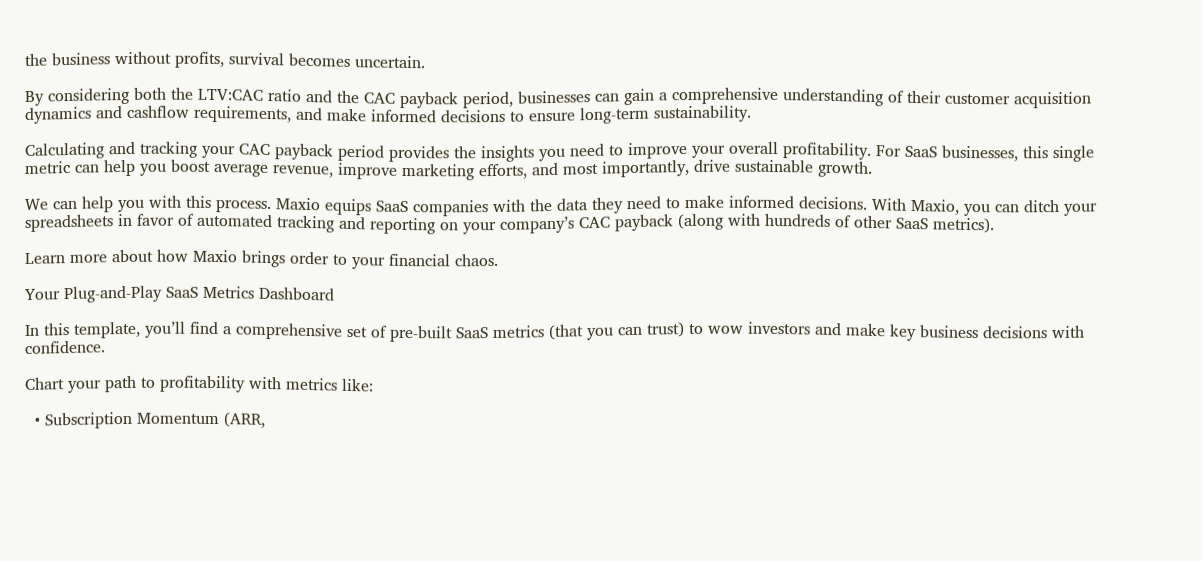the business without profits, survival becomes uncertain.

By considering both the LTV:CAC ratio and the CAC payback period, businesses can gain a comprehensive understanding of their customer acquisition dynamics and cashflow requirements, and make informed decisions to ensure long-term sustainability.

Calculating and tracking your CAC payback period provides the insights you need to improve your overall profitability. For SaaS businesses, this single metric can help you boost average revenue, improve marketing efforts, and most importantly, drive sustainable growth.

We can help you with this process. Maxio equips SaaS companies with the data they need to make informed decisions. With Maxio, you can ditch your spreadsheets in favor of automated tracking and reporting on your company’s CAC payback (along with hundreds of other SaaS metrics).

Learn more about how Maxio brings order to your financial chaos.

Your Plug-and-Play SaaS Metrics Dashboard

In this template, you’ll find a comprehensive set of pre-built SaaS metrics (that you can trust) to wow investors and make key business decisions with confidence.

Chart your path to profitability with metrics like:

  • Subscription Momentum (ARR,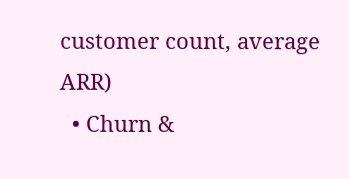customer count, average ARR)
  • Churn &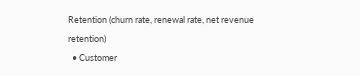Retention (churn rate, renewal rate, net revenue retention)
  • Customer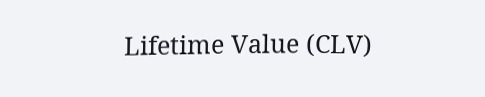Lifetime Value (CLV)